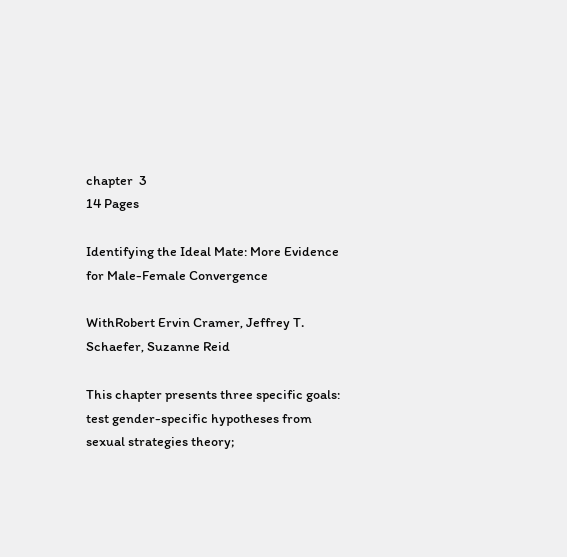chapter  3
14 Pages

Identifying the Ideal Mate: More Evidence for Male-Female Convergence

WithRobert Ervin Cramer, Jeffrey T. Schaefer, Suzanne Reid

This chapter presents three specific goals: test gender-specific hypotheses from sexual strategies theory;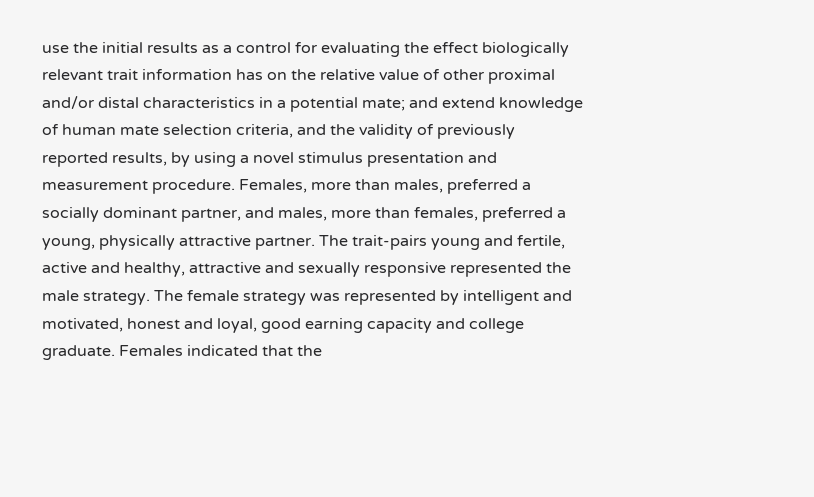use the initial results as a control for evaluating the effect biologically relevant trait information has on the relative value of other proximal and/or distal characteristics in a potential mate; and extend knowledge of human mate selection criteria, and the validity of previously reported results, by using a novel stimulus presentation and measurement procedure. Females, more than males, preferred a socially dominant partner, and males, more than females, preferred a young, physically attractive partner. The trait-pairs young and fertile, active and healthy, attractive and sexually responsive represented the male strategy. The female strategy was represented by intelligent and motivated, honest and loyal, good earning capacity and college graduate. Females indicated that the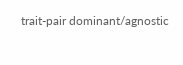trait-pair dominant/agnostic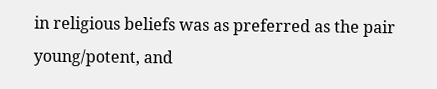in religious beliefs was as preferred as the pair young/potent, and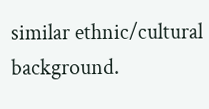similar ethnic/cultural background.